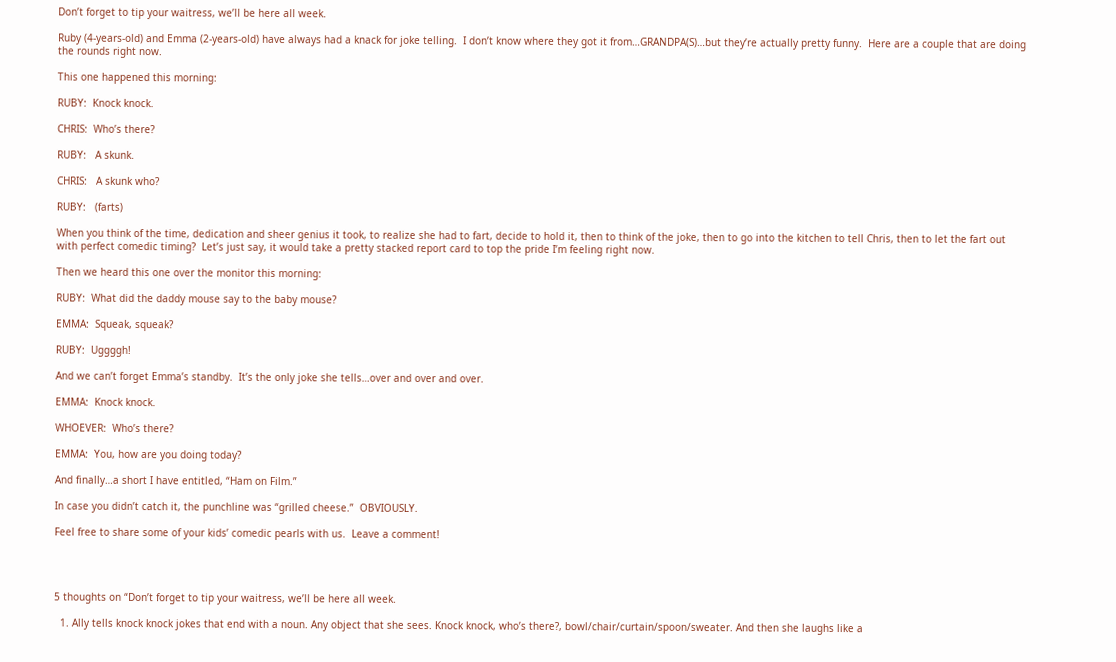Don’t forget to tip your waitress, we’ll be here all week.

Ruby (4-years-old) and Emma (2-years-old) have always had a knack for joke telling.  I don’t know where they got it from…GRANDPA(S)…but they’re actually pretty funny.  Here are a couple that are doing the rounds right now.

This one happened this morning:

RUBY:  Knock knock.

CHRIS:  Who’s there?

RUBY:   A skunk.

CHRIS:   A skunk who?

RUBY:   (farts)

When you think of the time, dedication and sheer genius it took, to realize she had to fart, decide to hold it, then to think of the joke, then to go into the kitchen to tell Chris, then to let the fart out with perfect comedic timing?  Let’s just say, it would take a pretty stacked report card to top the pride I’m feeling right now.

Then we heard this one over the monitor this morning:

RUBY:  What did the daddy mouse say to the baby mouse?

EMMA:  Squeak, squeak?

RUBY:  Uggggh!

And we can’t forget Emma’s standby.  It’s the only joke she tells…over and over and over.

EMMA:  Knock knock.

WHOEVER:  Who’s there?

EMMA:  You, how are you doing today?

And finally…a short I have entitled, “Ham on Film.”

In case you didn’t catch it, the punchline was “grilled cheese.”  OBVIOUSLY.

Feel free to share some of your kids’ comedic pearls with us.  Leave a comment!




5 thoughts on “Don’t forget to tip your waitress, we’ll be here all week.

  1. Ally tells knock knock jokes that end with a noun. Any object that she sees. Knock knock, who’s there?, bowl/chair/curtain/spoon/sweater. And then she laughs like a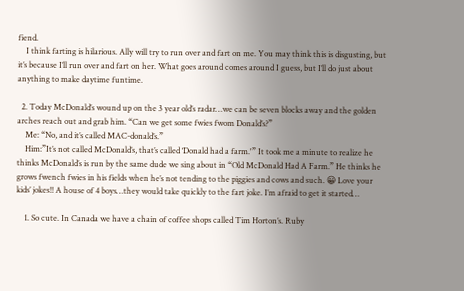fiend.
    I think farting is hilarious. Ally will try to run over and fart on me. You may think this is disgusting, but it’s because I’ll run over and fart on her. What goes around comes around I guess, but I’ll do just about anything to make daytime funtime.

  2. Today McDonald’s wound up on the 3 year old’s radar…we can be seven blocks away and the golden arches reach out and grab him. “Can we get some fwies fwom Donald’s?”
    Me: “No, and it’s called MAC-donald’s.”
    Him:”It’s not called McDonald’s, that’s called ‘Donald had a farm.'” It took me a minute to realize he thinks McDonald’s is run by the same dude we sing about in “Old McDonald Had A Farm.” He thinks he grows fwench fwies in his fields when he’s not tending to the piggies and cows and such. 😀 Love your kids’ jokes!! A house of 4 boys…they would take quickly to the fart joke. I’m afraid to get it started…

    1. So cute. In Canada we have a chain of coffee shops called Tim Horton’s. Ruby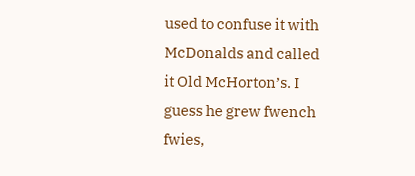used to confuse it with McDonalds and called it Old McHorton’s. I guess he grew fwench fwies,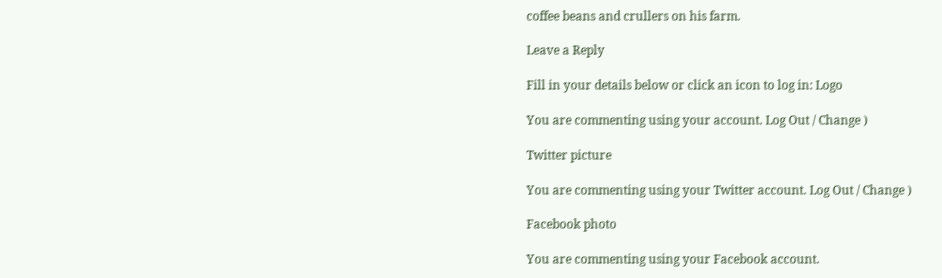coffee beans and crullers on his farm.

Leave a Reply

Fill in your details below or click an icon to log in: Logo

You are commenting using your account. Log Out / Change )

Twitter picture

You are commenting using your Twitter account. Log Out / Change )

Facebook photo

You are commenting using your Facebook account.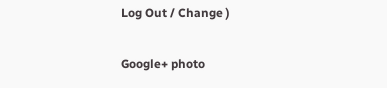Log Out / Change )

Google+ photo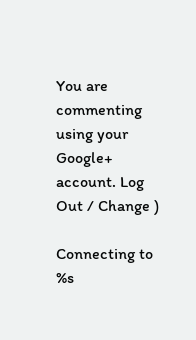You are commenting using your Google+ account. Log Out / Change )

Connecting to %s